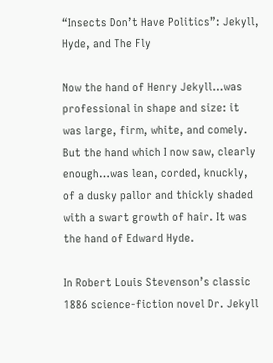“Insects Don’t Have Politics”: Jekyll, Hyde, and The Fly

Now the hand of Henry Jekyll…was professional in shape and size: it was large, firm, white, and comely. But the hand which I now saw, clearly enough…was lean, corded, knuckly, of a dusky pallor and thickly shaded with a swart growth of hair. It was the hand of Edward Hyde.

In Robert Louis Stevenson’s classic 1886 science-fiction novel Dr. Jekyll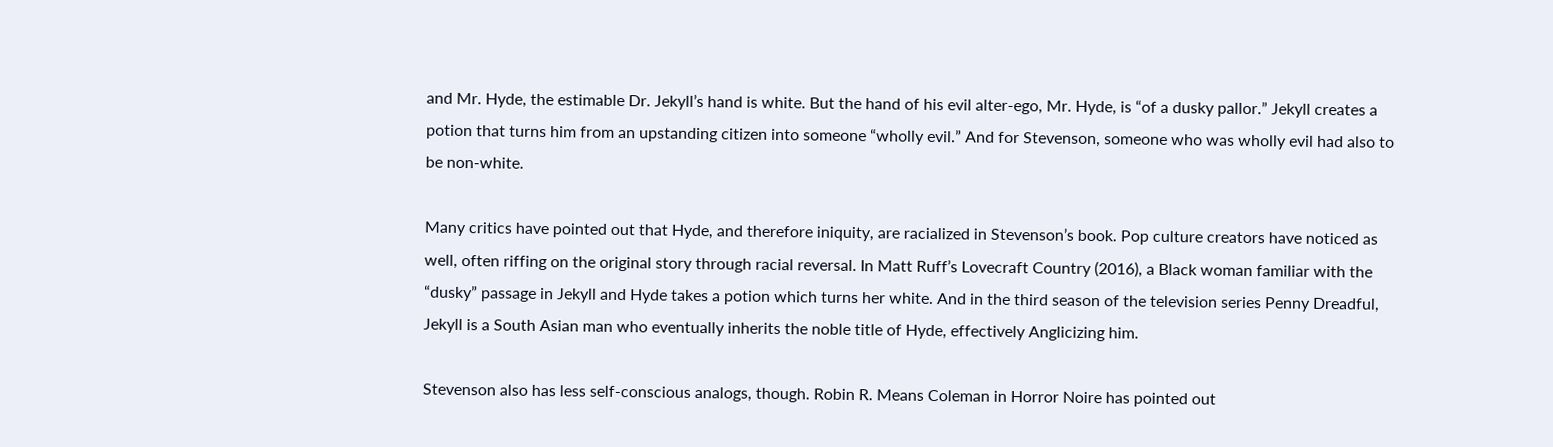and Mr. Hyde, the estimable Dr. Jekyll’s hand is white. But the hand of his evil alter-ego, Mr. Hyde, is “of a dusky pallor.” Jekyll creates a potion that turns him from an upstanding citizen into someone “wholly evil.” And for Stevenson, someone who was wholly evil had also to be non-white.

Many critics have pointed out that Hyde, and therefore iniquity, are racialized in Stevenson’s book. Pop culture creators have noticed as well, often riffing on the original story through racial reversal. In Matt Ruff’s Lovecraft Country (2016), a Black woman familiar with the “dusky” passage in Jekyll and Hyde takes a potion which turns her white. And in the third season of the television series Penny Dreadful, Jekyll is a South Asian man who eventually inherits the noble title of Hyde, effectively Anglicizing him.

Stevenson also has less self-conscious analogs, though. Robin R. Means Coleman in Horror Noire has pointed out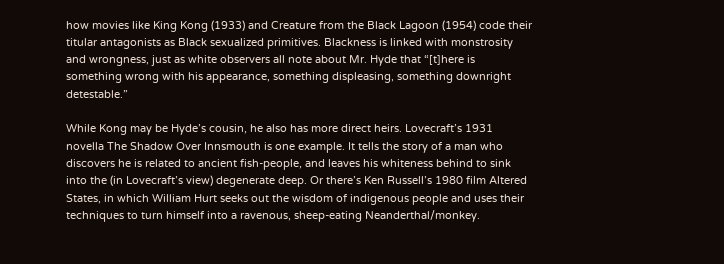how movies like King Kong (1933) and Creature from the Black Lagoon (1954) code their titular antagonists as Black sexualized primitives. Blackness is linked with monstrosity and wrongness, just as white observers all note about Mr. Hyde that “[t]here is something wrong with his appearance, something displeasing, something downright detestable.”

While Kong may be Hyde’s cousin, he also has more direct heirs. Lovecraft’s 1931 novella The Shadow Over Innsmouth is one example. It tells the story of a man who discovers he is related to ancient fish-people, and leaves his whiteness behind to sink into the (in Lovecraft’s view) degenerate deep. Or there’s Ken Russell’s 1980 film Altered States, in which William Hurt seeks out the wisdom of indigenous people and uses their techniques to turn himself into a ravenous, sheep-eating Neanderthal/monkey.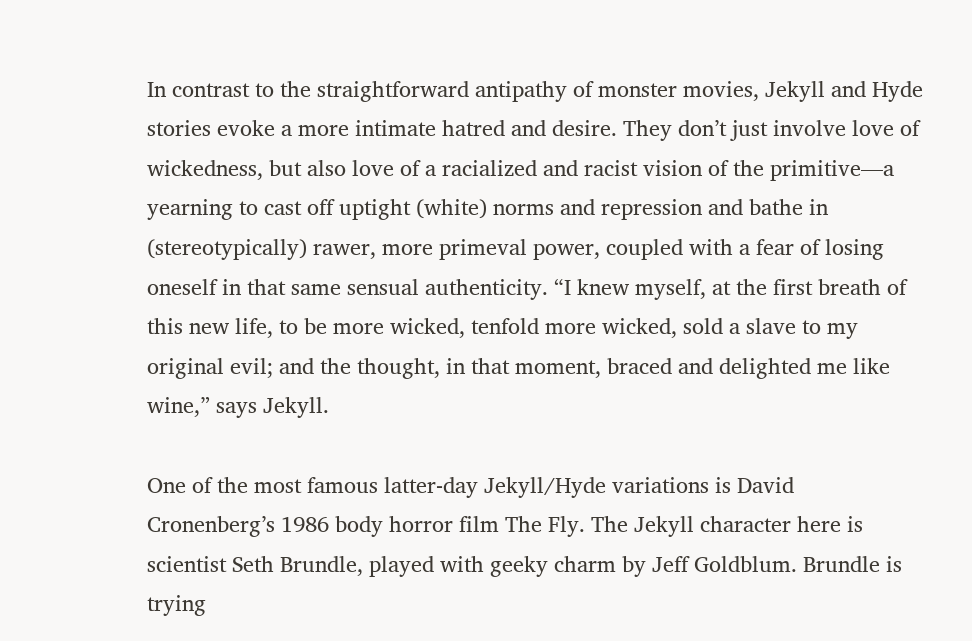In contrast to the straightforward antipathy of monster movies, Jekyll and Hyde stories evoke a more intimate hatred and desire. They don’t just involve love of wickedness, but also love of a racialized and racist vision of the primitive—a yearning to cast off uptight (white) norms and repression and bathe in (stereotypically) rawer, more primeval power, coupled with a fear of losing oneself in that same sensual authenticity. “I knew myself, at the first breath of this new life, to be more wicked, tenfold more wicked, sold a slave to my original evil; and the thought, in that moment, braced and delighted me like wine,” says Jekyll.

One of the most famous latter-day Jekyll/Hyde variations is David Cronenberg’s 1986 body horror film The Fly. The Jekyll character here is scientist Seth Brundle, played with geeky charm by Jeff Goldblum. Brundle is trying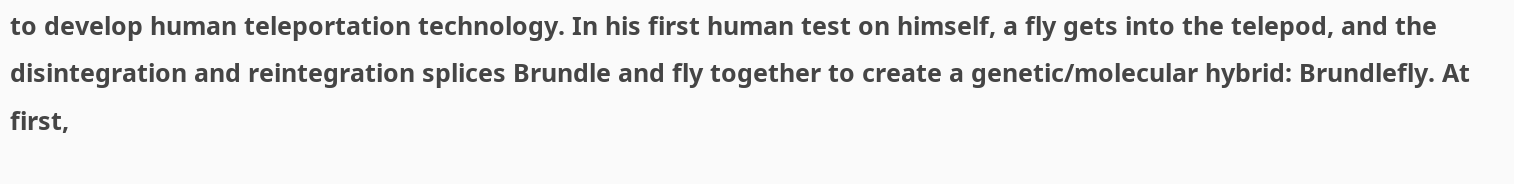to develop human teleportation technology. In his first human test on himself, a fly gets into the telepod, and the disintegration and reintegration splices Brundle and fly together to create a genetic/molecular hybrid: Brundlefly. At first,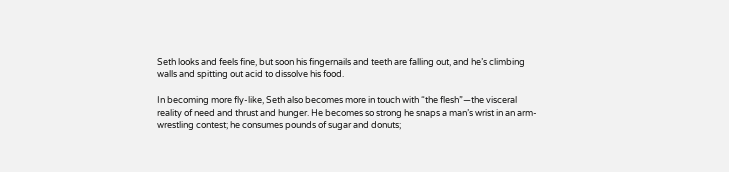Seth looks and feels fine, but soon his fingernails and teeth are falling out, and he’s climbing walls and spitting out acid to dissolve his food.

In becoming more fly-like, Seth also becomes more in touch with “the flesh”—the visceral reality of need and thrust and hunger. He becomes so strong he snaps a man’s wrist in an arm-wrestling contest; he consumes pounds of sugar and donuts;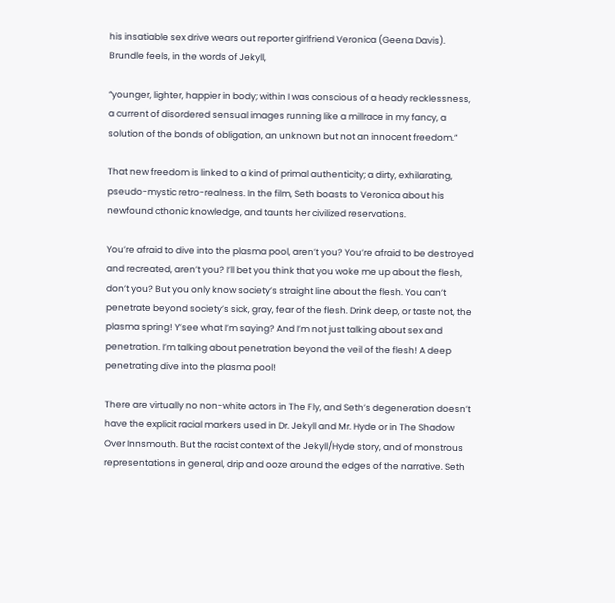his insatiable sex drive wears out reporter girlfriend Veronica (Geena Davis). Brundle feels, in the words of Jekyll,

“younger, lighter, happier in body; within I was conscious of a heady recklessness, a current of disordered sensual images running like a millrace in my fancy, a solution of the bonds of obligation, an unknown but not an innocent freedom.”

That new freedom is linked to a kind of primal authenticity; a dirty, exhilarating, pseudo-mystic retro-realness. In the film, Seth boasts to Veronica about his newfound cthonic knowledge, and taunts her civilized reservations.

You’re afraid to dive into the plasma pool, aren’t you? You’re afraid to be destroyed and recreated, aren’t you? I’ll bet you think that you woke me up about the flesh, don’t you? But you only know society’s straight line about the flesh. You can’t penetrate beyond society’s sick, gray, fear of the flesh. Drink deep, or taste not, the plasma spring! Y’see what I’m saying? And I’m not just talking about sex and penetration. I’m talking about penetration beyond the veil of the flesh! A deep penetrating dive into the plasma pool!

There are virtually no non-white actors in The Fly, and Seth’s degeneration doesn’t have the explicit racial markers used in Dr. Jekyll and Mr. Hyde or in The Shadow Over Innsmouth. But the racist context of the Jekyll/Hyde story, and of monstrous representations in general, drip and ooze around the edges of the narrative. Seth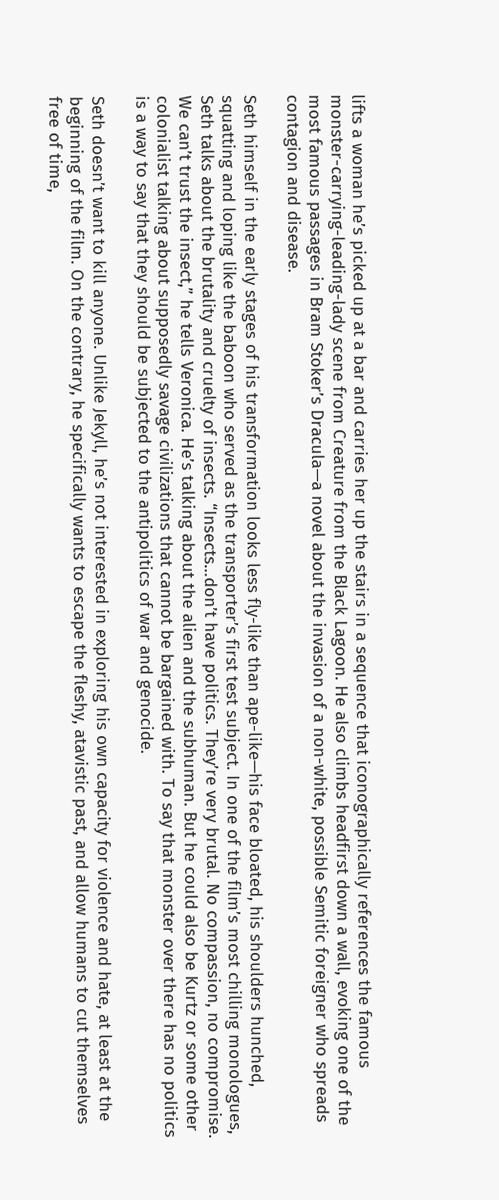lifts a woman he’s picked up at a bar and carries her up the stairs in a sequence that iconographically references the famous monster-carrying-leading-lady scene from Creature from the Black Lagoon. He also climbs headfirst down a wall, evoking one of the most famous passages in Bram Stoker’s Dracula—a novel about the invasion of a non-white, possible Semitic foreigner who spreads contagion and disease.

Seth himself in the early stages of his transformation looks less fly-like than ape-like—his face bloated, his shoulders hunched, squatting and loping like the baboon who served as the transporter’s first test subject. In one of the film’s most chilling monologues, Seth talks about the brutality and cruelty of insects. “Insects…don’t have politics. They’re very brutal. No compassion, no compromise. We can’t trust the insect,” he tells Veronica. He’s talking about the alien and the subhuman. But he could also be Kurtz or some other colonialist talking about supposedly savage civilizations that cannot be bargained with. To say that monster over there has no politics is a way to say that they should be subjected to the antipolitics of war and genocide.

Seth doesn’t want to kill anyone. Unlike Jekyll, he’s not interested in exploring his own capacity for violence and hate, at least at the beginning of the film. On the contrary, he specifically wants to escape the fleshy, atavistic past, and allow humans to cut themselves free of time,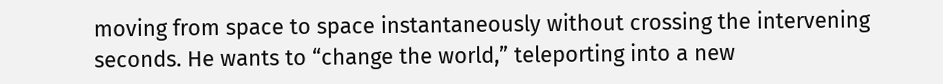moving from space to space instantaneously without crossing the intervening seconds. He wants to “change the world,” teleporting into a new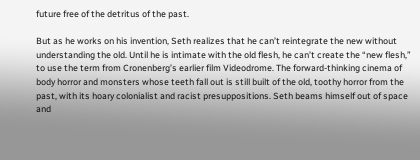future free of the detritus of the past.

But as he works on his invention, Seth realizes that he can’t reintegrate the new without understanding the old. Until he is intimate with the old flesh, he can’t create the “new flesh,” to use the term from Cronenberg’s earlier film Videodrome. The forward-thinking cinema of body horror and monsters whose teeth fall out is still built of the old, toothy horror from the past, with its hoary colonialist and racist presuppositions. Seth beams himself out of space and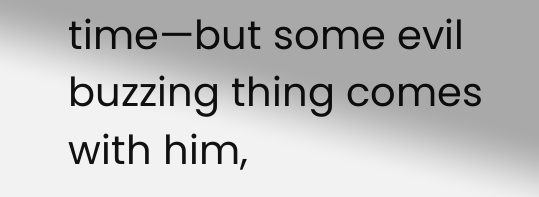time—but some evil buzzing thing comes with him,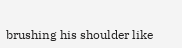brushing his shoulder like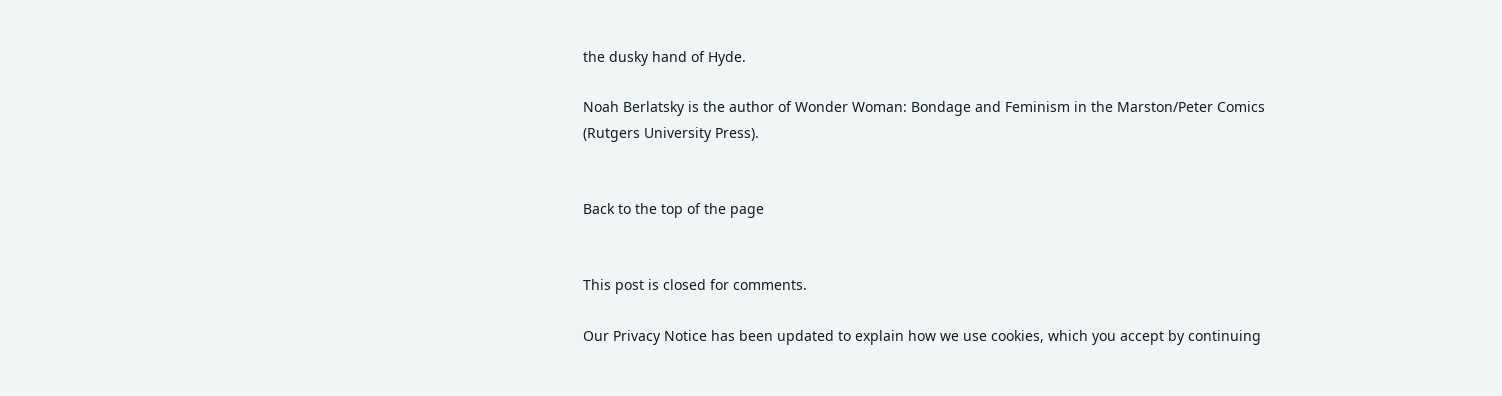the dusky hand of Hyde.

Noah Berlatsky is the author of Wonder Woman: Bondage and Feminism in the Marston/Peter Comics (Rutgers University Press).


Back to the top of the page


This post is closed for comments.

Our Privacy Notice has been updated to explain how we use cookies, which you accept by continuing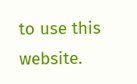to use this website.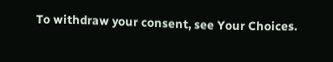To withdraw your consent, see Your Choices.